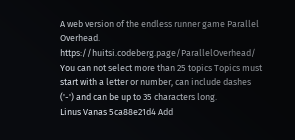A web version of the endless runner game Parallel Overhead. https://huitsi.codeberg.page/ParallelOverhead/
You can not select more than 25 topics Topics must start with a letter or number, can include dashes ('-') and can be up to 35 characters long.
Linus Vanas 5ca88e21d4 Add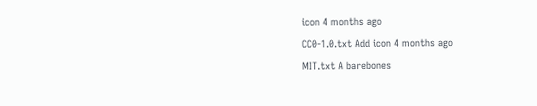icon 4 months ago
CC0-1.0.txt Add icon 4 months ago
MIT.txt A barebones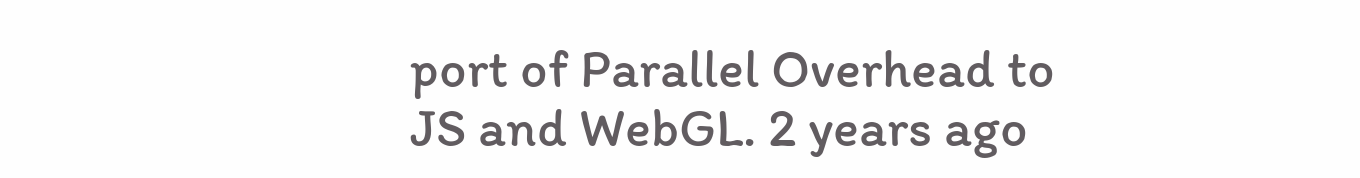port of Parallel Overhead to JS and WebGL. 2 years ago